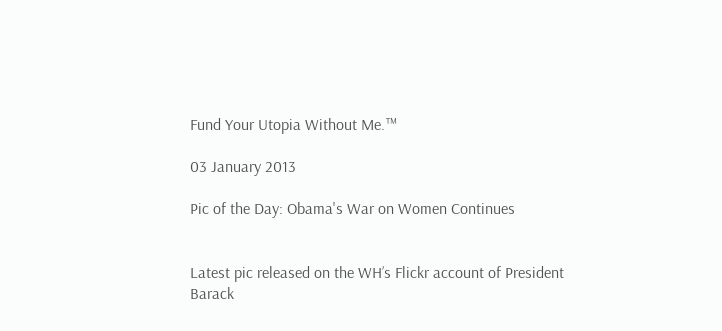Fund Your Utopia Without Me.™

03 January 2013

Pic of the Day: Obama's War on Women Continues


Latest pic released on the WH’s Flickr account of President Barack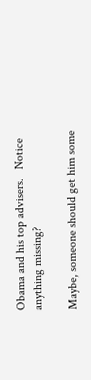Obama and his top advisers.   Notice anything missing?

Maybe, someone should get him some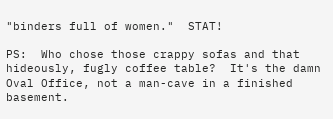"binders full of women."  STAT!

PS:  Who chose those crappy sofas and that hideously, fugly coffee table?  It's the damn Oval Office, not a man-cave in a finished basement.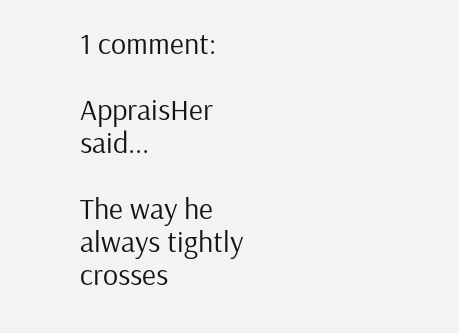1 comment:

AppraisHer said...

The way he always tightly crosses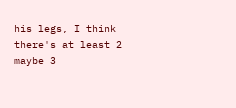his legs, I think there's at least 2 maybe 3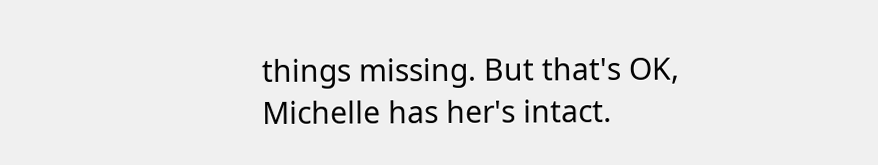things missing. But that's OK, Michelle has her's intact.